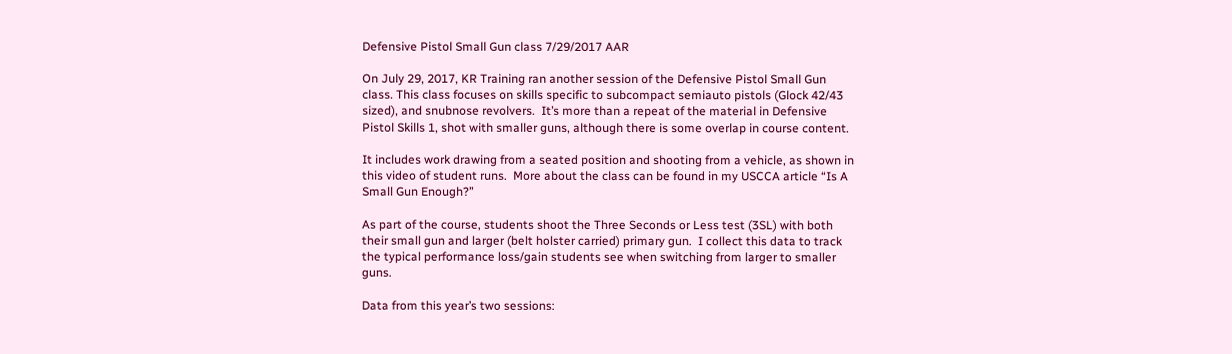Defensive Pistol Small Gun class 7/29/2017 AAR

On July 29, 2017, KR Training ran another session of the Defensive Pistol Small Gun class. This class focuses on skills specific to subcompact semiauto pistols (Glock 42/43 sized), and snubnose revolvers.  It’s more than a repeat of the material in Defensive Pistol Skills 1, shot with smaller guns, although there is some overlap in course content.

It includes work drawing from a seated position and shooting from a vehicle, as shown in this video of student runs.  More about the class can be found in my USCCA article “Is A Small Gun Enough?”

As part of the course, students shoot the Three Seconds or Less test (3SL) with both their small gun and larger (belt holster carried) primary gun.  I collect this data to track the typical performance loss/gain students see when switching from larger to smaller guns.

Data from this year’s two sessions: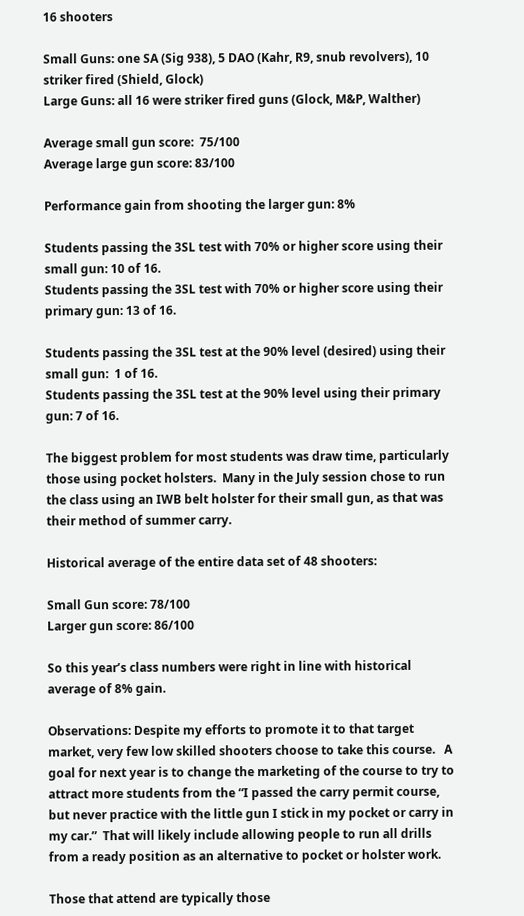16 shooters

Small Guns: one SA (Sig 938), 5 DAO (Kahr, R9, snub revolvers), 10 striker fired (Shield, Glock)
Large Guns: all 16 were striker fired guns (Glock, M&P, Walther)

Average small gun score:  75/100
Average large gun score: 83/100

Performance gain from shooting the larger gun: 8%

Students passing the 3SL test with 70% or higher score using their small gun: 10 of 16.
Students passing the 3SL test with 70% or higher score using their primary gun: 13 of 16.

Students passing the 3SL test at the 90% level (desired) using their small gun:  1 of 16.
Students passing the 3SL test at the 90% level using their primary gun: 7 of 16.

The biggest problem for most students was draw time, particularly those using pocket holsters.  Many in the July session chose to run the class using an IWB belt holster for their small gun, as that was their method of summer carry.

Historical average of the entire data set of 48 shooters:

Small Gun score: 78/100
Larger gun score: 86/100

So this year’s class numbers were right in line with historical average of 8% gain.

Observations: Despite my efforts to promote it to that target market, very few low skilled shooters choose to take this course.   A goal for next year is to change the marketing of the course to try to attract more students from the “I passed the carry permit course, but never practice with the little gun I stick in my pocket or carry in my car.”  That will likely include allowing people to run all drills from a ready position as an alternative to pocket or holster work.

Those that attend are typically those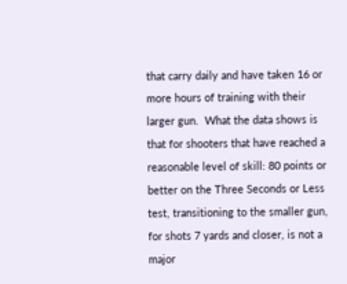that carry daily and have taken 16 or more hours of training with their larger gun.  What the data shows is that for shooters that have reached a reasonable level of skill: 80 points or better on the Three Seconds or Less test, transitioning to the smaller gun, for shots 7 yards and closer, is not a major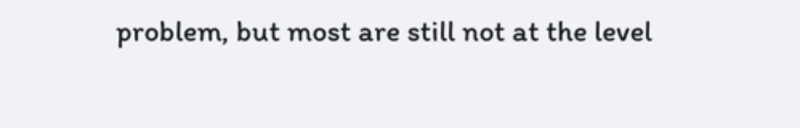problem, but most are still not at the level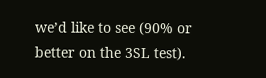we’d like to see (90% or better on the 3SL test).